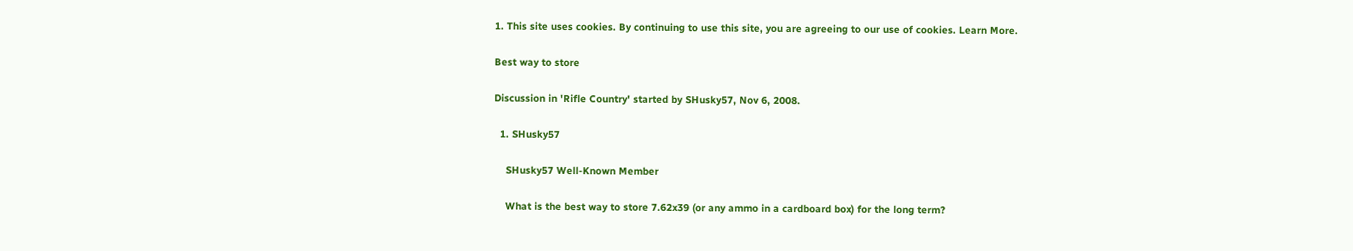1. This site uses cookies. By continuing to use this site, you are agreeing to our use of cookies. Learn More.

Best way to store

Discussion in 'Rifle Country' started by SHusky57, Nov 6, 2008.

  1. SHusky57

    SHusky57 Well-Known Member

    What is the best way to store 7.62x39 (or any ammo in a cardboard box) for the long term?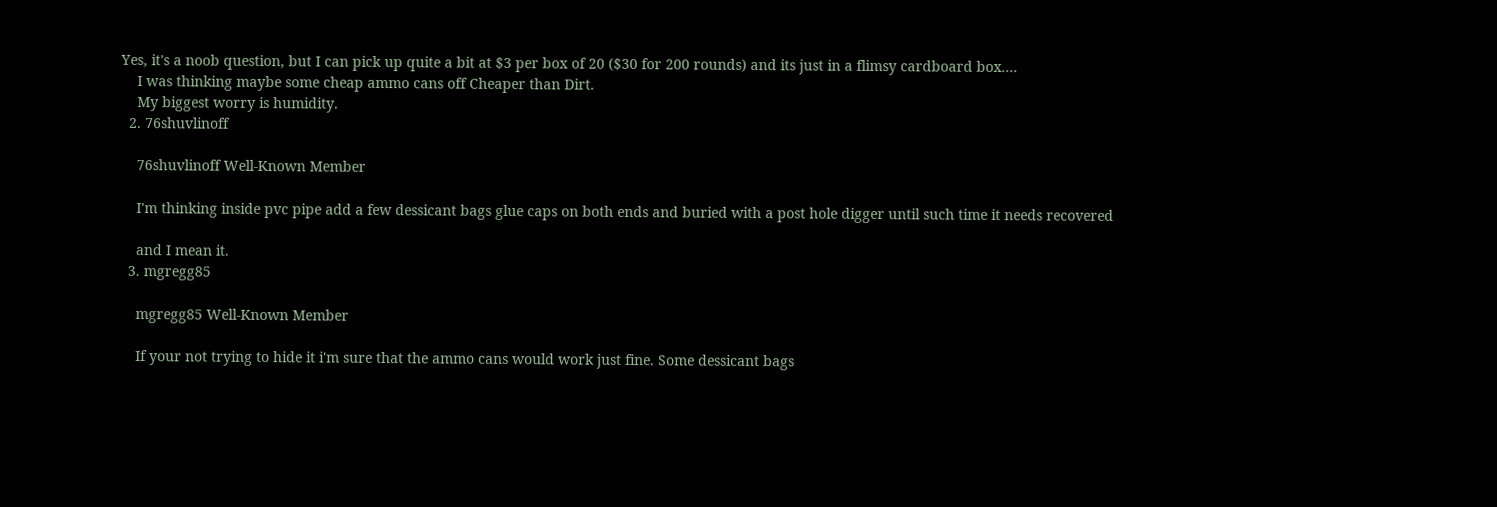Yes, it's a noob question, but I can pick up quite a bit at $3 per box of 20 ($30 for 200 rounds) and its just in a flimsy cardboard box....
    I was thinking maybe some cheap ammo cans off Cheaper than Dirt.
    My biggest worry is humidity.
  2. 76shuvlinoff

    76shuvlinoff Well-Known Member

    I'm thinking inside pvc pipe add a few dessicant bags glue caps on both ends and buried with a post hole digger until such time it needs recovered

    and I mean it.
  3. mgregg85

    mgregg85 Well-Known Member

    If your not trying to hide it i'm sure that the ammo cans would work just fine. Some dessicant bags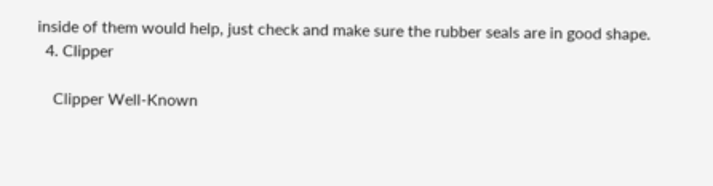inside of them would help, just check and make sure the rubber seals are in good shape.
  4. Clipper

    Clipper Well-Known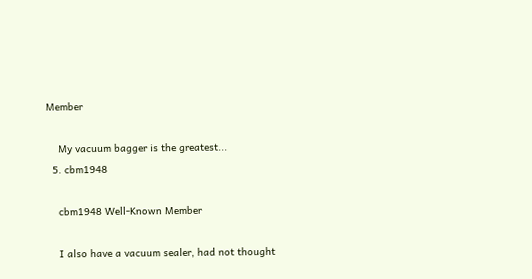Member

    My vacuum bagger is the greatest...
  5. cbm1948

    cbm1948 Well-Known Member

    I also have a vacuum sealer, had not thought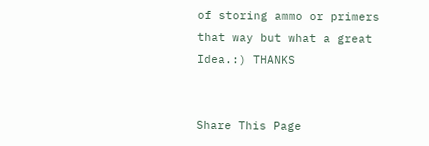of storing ammo or primers that way but what a great Idea.:) THANKS


Share This Page